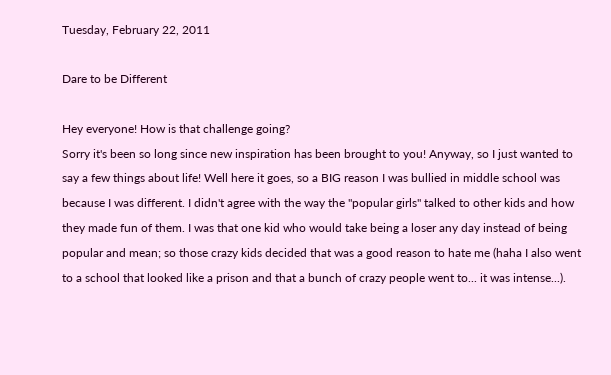Tuesday, February 22, 2011

Dare to be Different

Hey everyone! How is that challenge going?
Sorry it's been so long since new inspiration has been brought to you! Anyway, so I just wanted to say a few things about life! Well here it goes, so a BIG reason I was bullied in middle school was because I was different. I didn't agree with the way the "popular girls" talked to other kids and how they made fun of them. I was that one kid who would take being a loser any day instead of being popular and mean; so those crazy kids decided that was a good reason to hate me (haha I also went to a school that looked like a prison and that a bunch of crazy people went to... it was intense...).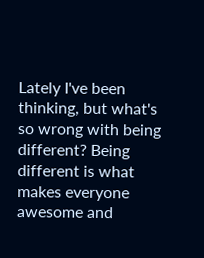Lately I've been thinking, but what's so wrong with being different? Being different is what makes everyone awesome and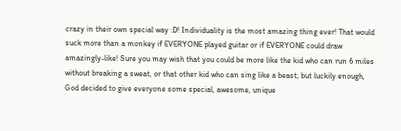crazy in their own special way :D! Individuality is the most amazing thing ever! That would suck more than a monkey if EVERYONE played guitar or if EVERYONE could draw amazingly-like! Sure you may wish that you could be more like the kid who can run 6 miles without breaking a sweat, or that other kid who can sing like a beast; but luckily enough, God decided to give everyone some special, awesome, unique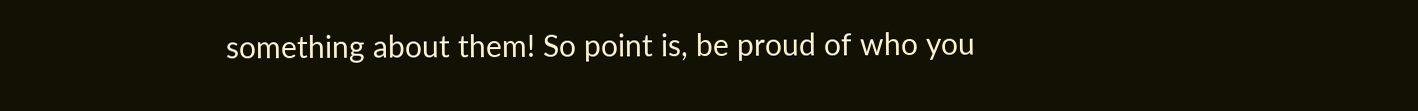something about them! So point is, be proud of who you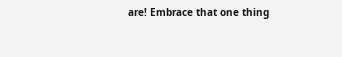are! Embrace that one thing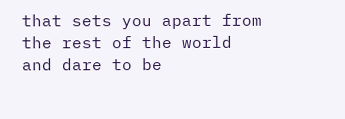that sets you apart from the rest of the world and dare to be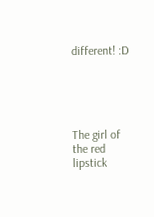different! :D





The girl of the red lipstick